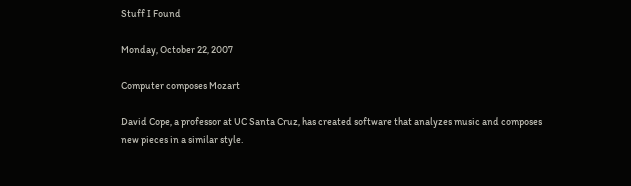Stuff I Found

Monday, October 22, 2007

Computer composes Mozart

David Cope, a professor at UC Santa Cruz, has created software that analyzes music and composes new pieces in a similar style.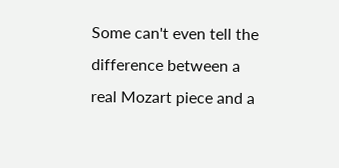Some can't even tell the difference between a real Mozart piece and a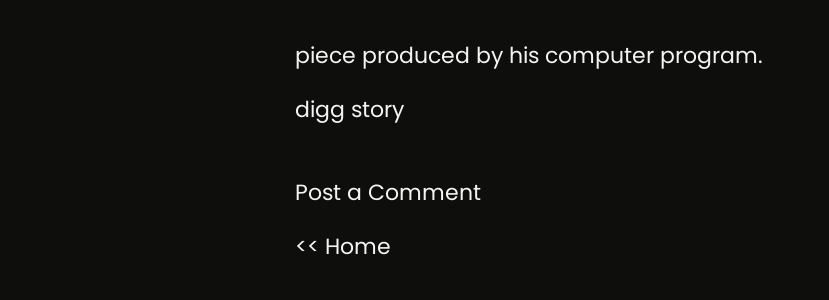piece produced by his computer program.

digg story


Post a Comment

<< Home